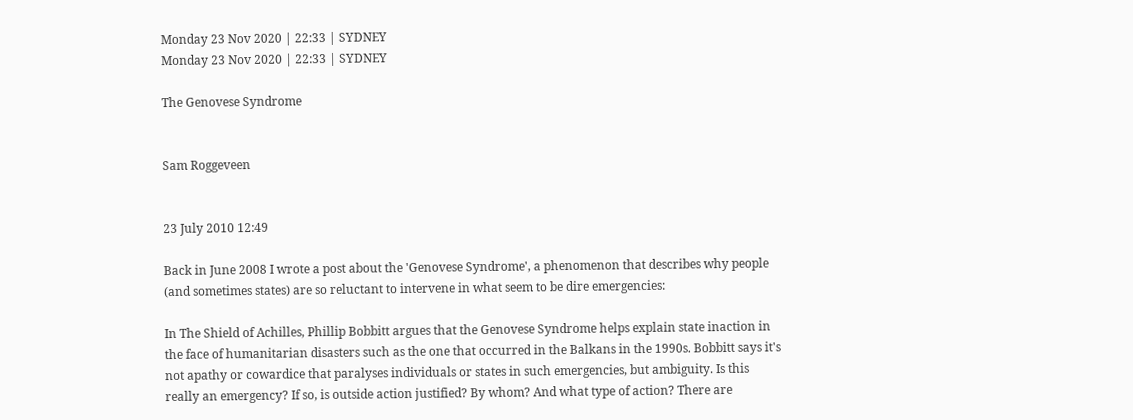Monday 23 Nov 2020 | 22:33 | SYDNEY
Monday 23 Nov 2020 | 22:33 | SYDNEY

The Genovese Syndrome


Sam Roggeveen


23 July 2010 12:49

Back in June 2008 I wrote a post about the 'Genovese Syndrome', a phenomenon that describes why people (and sometimes states) are so reluctant to intervene in what seem to be dire emergencies:

In The Shield of Achilles, Phillip Bobbitt argues that the Genovese Syndrome helps explain state inaction in the face of humanitarian disasters such as the one that occurred in the Balkans in the 1990s. Bobbitt says it's not apathy or cowardice that paralyses individuals or states in such emergencies, but ambiguity. Is this really an emergency? If so, is outside action justified? By whom? And what type of action? There are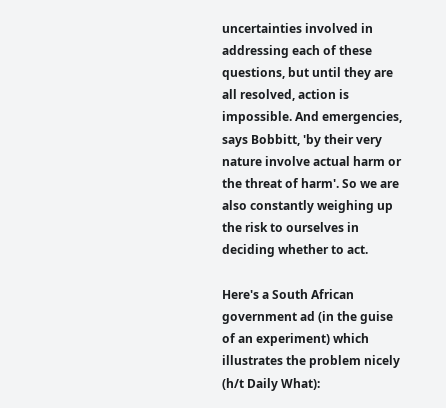uncertainties involved in addressing each of these questions, but until they are all resolved, action is impossible. And emergencies, says Bobbitt, 'by their very nature involve actual harm or the threat of harm'. So we are also constantly weighing up the risk to ourselves in deciding whether to act.

Here's a South African government ad (in the guise of an experiment) which illustrates the problem nicely (h/t Daily What):